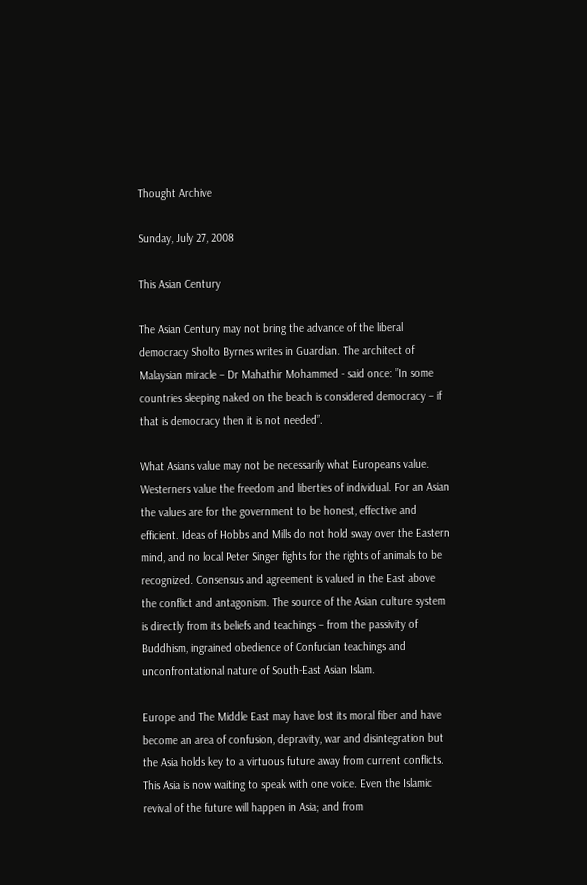Thought Archive

Sunday, July 27, 2008

This Asian Century

The Asian Century may not bring the advance of the liberal democracy Sholto Byrnes writes in Guardian. The architect of Malaysian miracle – Dr Mahathir Mohammed - said once: ”In some countries sleeping naked on the beach is considered democracy – if that is democracy then it is not needed”.

What Asians value may not be necessarily what Europeans value. Westerners value the freedom and liberties of individual. For an Asian the values are for the government to be honest, effective and efficient. Ideas of Hobbs and Mills do not hold sway over the Eastern mind, and no local Peter Singer fights for the rights of animals to be recognized. Consensus and agreement is valued in the East above the conflict and antagonism. The source of the Asian culture system is directly from its beliefs and teachings – from the passivity of Buddhism, ingrained obedience of Confucian teachings and unconfrontational nature of South-East Asian Islam.

Europe and The Middle East may have lost its moral fiber and have become an area of confusion, depravity, war and disintegration but the Asia holds key to a virtuous future away from current conflicts. This Asia is now waiting to speak with one voice. Even the Islamic revival of the future will happen in Asia; and from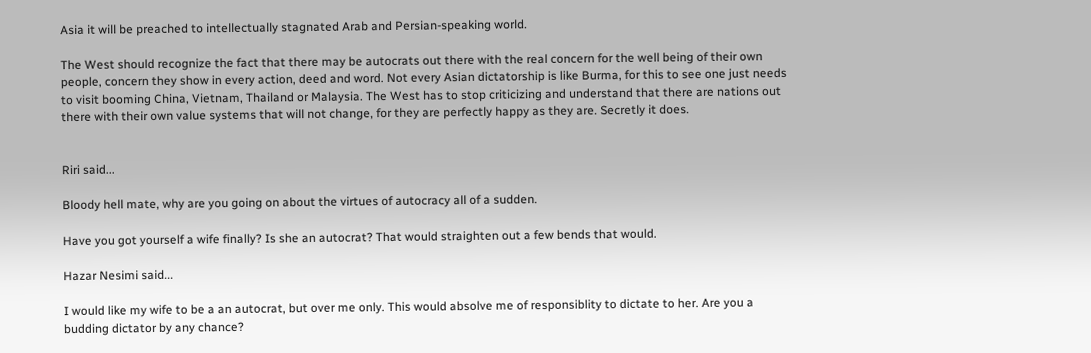Asia it will be preached to intellectually stagnated Arab and Persian-speaking world.

The West should recognize the fact that there may be autocrats out there with the real concern for the well being of their own people, concern they show in every action, deed and word. Not every Asian dictatorship is like Burma, for this to see one just needs to visit booming China, Vietnam, Thailand or Malaysia. The West has to stop criticizing and understand that there are nations out there with their own value systems that will not change, for they are perfectly happy as they are. Secretly it does.


Riri said...

Bloody hell mate, why are you going on about the virtues of autocracy all of a sudden.

Have you got yourself a wife finally? Is she an autocrat? That would straighten out a few bends that would.

Hazar Nesimi said...

I would like my wife to be a an autocrat, but over me only. This would absolve me of responsiblity to dictate to her. Are you a budding dictator by any chance?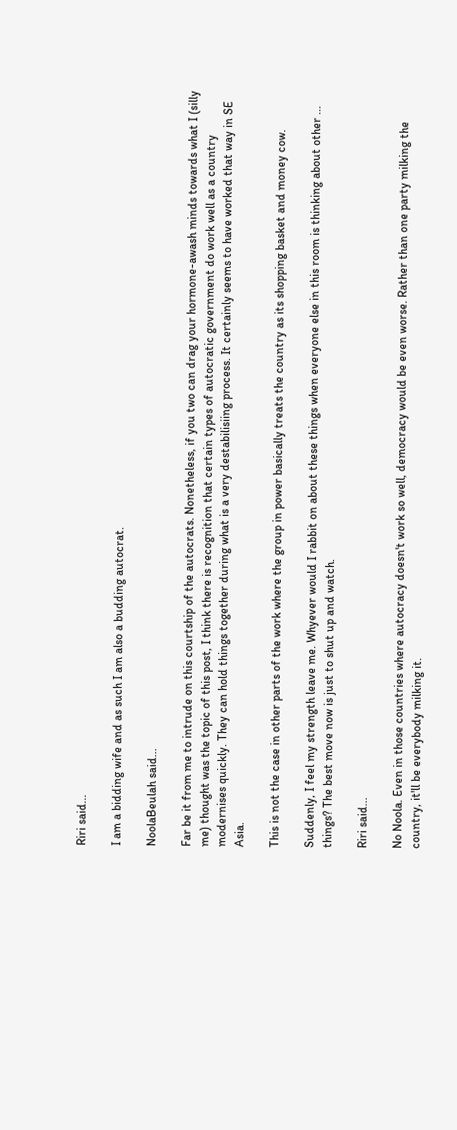Riri said...

I am a bidding wife and as such I am also a budding autocrat.

NoolaBeulah said...

Far be it from me to intrude on this courtship of the autocrats. Nonetheless, if you two can drag your hormone-awash minds towards what I (silly me) thought was the topic of this post, I think there is recognition that certain types of autocratic government do work well as a country modernises quickly. They can hold things together during what is a very destabilisiing process. It certainly seems to have worked that way in SE Asia.

This is not the case in other parts of the work where the group in power basically treats the country as its shopping basket and money cow.

Suddenly, I feel my strength leave me. Whyever would I rabbit on about these things when everyone else in this room is thinking about other ... things? The best move now is just to shut up and watch.

Riri said...

No Noola. Even in those countries where autocracy doesn't work so well, democracy would be even worse. Rather than one party milking the country, it'll be everybody milking it.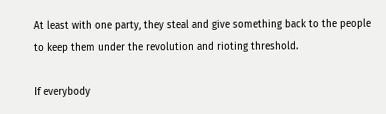At least with one party, they steal and give something back to the people to keep them under the revolution and rioting threshold.

If everybody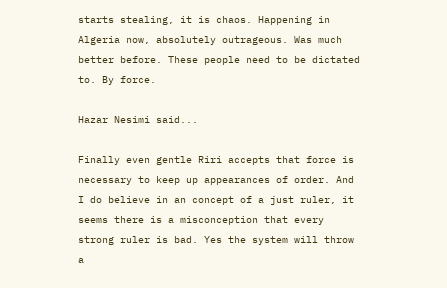starts stealing, it is chaos. Happening in Algeria now, absolutely outrageous. Was much better before. These people need to be dictated to. By force.

Hazar Nesimi said...

Finally even gentle Riri accepts that force is necessary to keep up appearances of order. And I do believe in an concept of a just ruler, it seems there is a misconception that every strong ruler is bad. Yes the system will throw a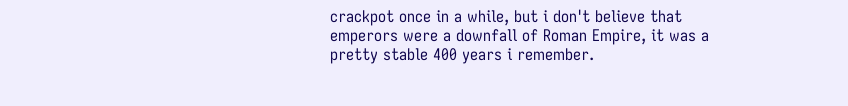crackpot once in a while, but i don't believe that emperors were a downfall of Roman Empire, it was a pretty stable 400 years i remember.